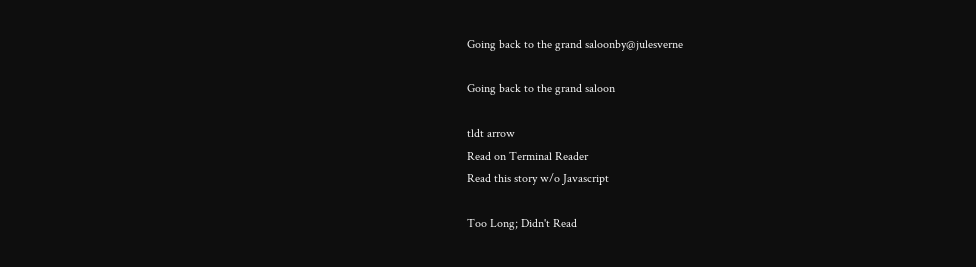Going back to the grand saloonby@julesverne

Going back to the grand saloon

tldt arrow
Read on Terminal Reader
Read this story w/o Javascript

Too Long; Didn't Read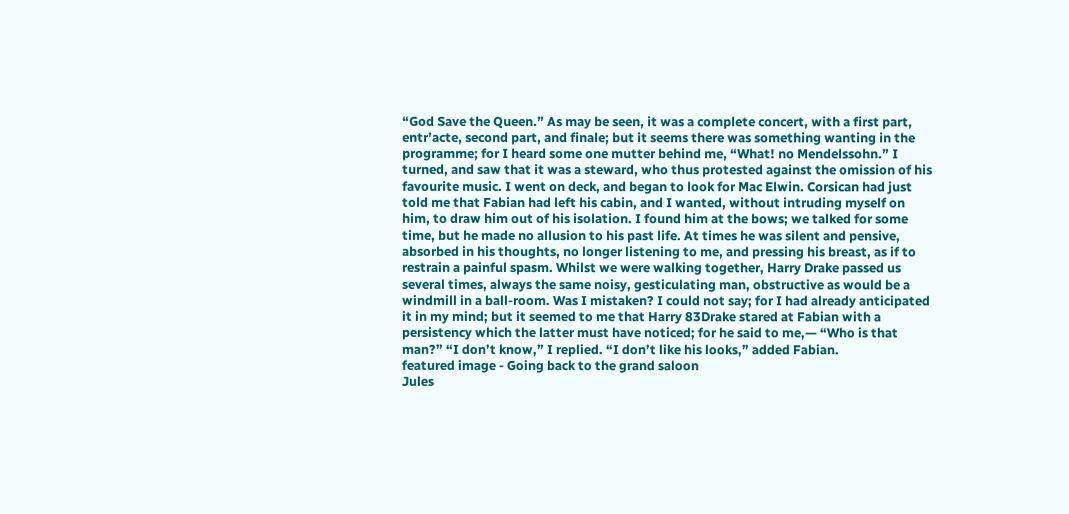“God Save the Queen.” As may be seen, it was a complete concert, with a first part, entr’acte, second part, and finale; but it seems there was something wanting in the programme; for I heard some one mutter behind me, “What! no Mendelssohn.” I turned, and saw that it was a steward, who thus protested against the omission of his favourite music. I went on deck, and began to look for Mac Elwin. Corsican had just told me that Fabian had left his cabin, and I wanted, without intruding myself on him, to draw him out of his isolation. I found him at the bows; we talked for some time, but he made no allusion to his past life. At times he was silent and pensive, absorbed in his thoughts, no longer listening to me, and pressing his breast, as if to restrain a painful spasm. Whilst we were walking together, Harry Drake passed us several times, always the same noisy, gesticulating man, obstructive as would be a windmill in a ball-room. Was I mistaken? I could not say; for I had already anticipated it in my mind; but it seemed to me that Harry 83Drake stared at Fabian with a persistency which the latter must have noticed; for he said to me,— “Who is that man?” “I don’t know,” I replied. “I don’t like his looks,” added Fabian.
featured image - Going back to the grand saloon
Jules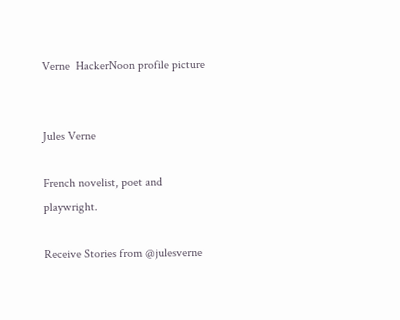Verne  HackerNoon profile picture


Jules Verne

French novelist, poet and playwright.

Receive Stories from @julesverne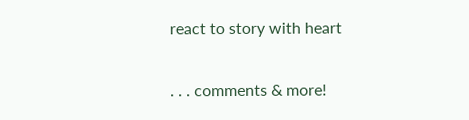react to story with heart


. . . comments & more!